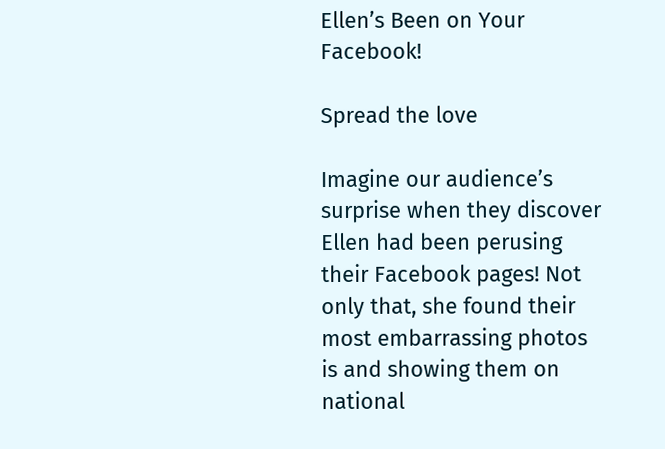Ellen’s Been on Your Facebook!

Spread the love

Imagine our audience’s surprise when they discover Ellen had been perusing their Facebook pages! Not only that, she found their most embarrassing photos is and showing them on national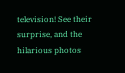television! See their surprise, and the hilarious photos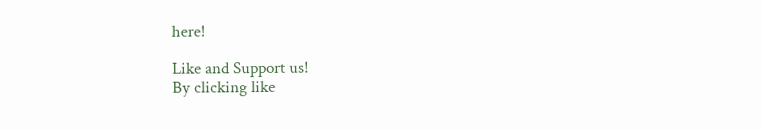here!

Like and Support us!
By clicking like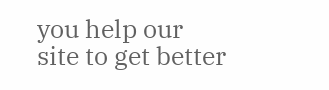you help our site to get better